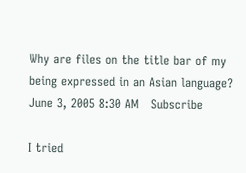Why are files on the title bar of my being expressed in an Asian language?
June 3, 2005 8:30 AM   Subscribe

I tried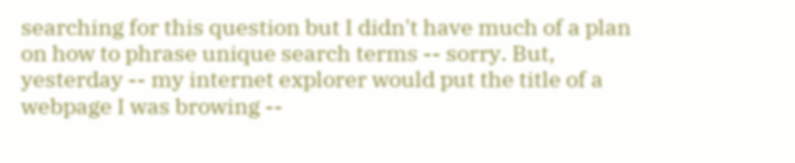searching for this question but I didn't have much of a plan on how to phrase unique search terms -- sorry. But, yesterday -- my internet explorer would put the title of a webpage I was browing --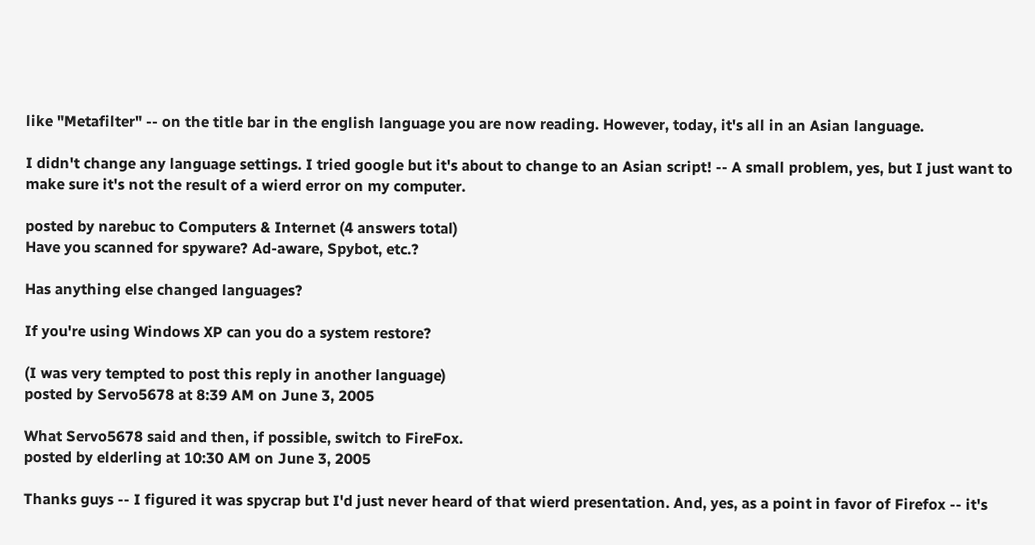like "Metafilter" -- on the title bar in the english language you are now reading. However, today, it's all in an Asian language.

I didn't change any language settings. I tried google but it's about to change to an Asian script! -- A small problem, yes, but I just want to make sure it's not the result of a wierd error on my computer.

posted by narebuc to Computers & Internet (4 answers total)
Have you scanned for spyware? Ad-aware, Spybot, etc.?

Has anything else changed languages?

If you're using Windows XP can you do a system restore?

(I was very tempted to post this reply in another language)
posted by Servo5678 at 8:39 AM on June 3, 2005

What Servo5678 said and then, if possible, switch to FireFox.
posted by elderling at 10:30 AM on June 3, 2005

Thanks guys -- I figured it was spycrap but I'd just never heard of that wierd presentation. And, yes, as a point in favor of Firefox -- it's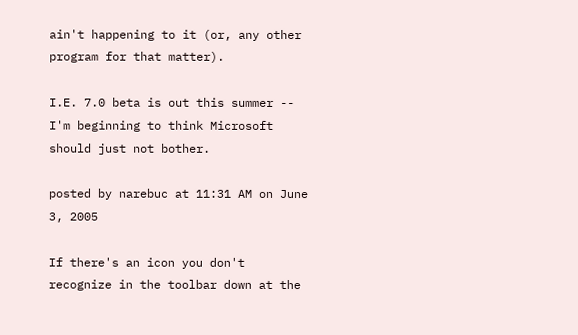ain't happening to it (or, any other program for that matter).

I.E. 7.0 beta is out this summer -- I'm beginning to think Microsoft should just not bother.

posted by narebuc at 11:31 AM on June 3, 2005

If there's an icon you don't recognize in the toolbar down at the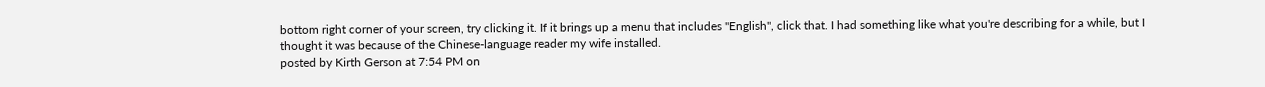bottom right corner of your screen, try clicking it. If it brings up a menu that includes "English", click that. I had something like what you're describing for a while, but I thought it was because of the Chinese-language reader my wife installed.
posted by Kirth Gerson at 7:54 PM on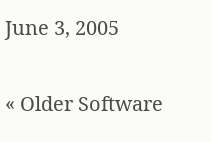June 3, 2005

« Older Software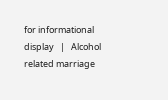for informational display   |   Alcohol related marriage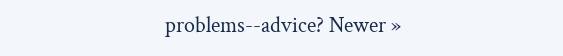problems--advice? Newer »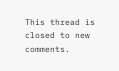This thread is closed to new comments.